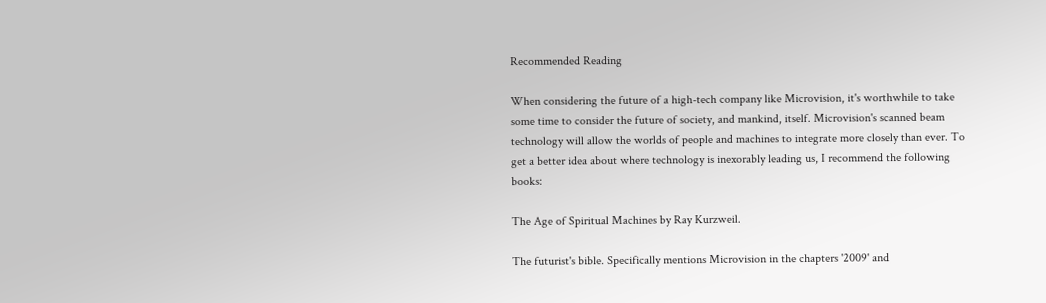Recommended Reading

When considering the future of a high-tech company like Microvision, it's worthwhile to take some time to consider the future of society, and mankind, itself. Microvision's scanned beam technology will allow the worlds of people and machines to integrate more closely than ever. To get a better idea about where technology is inexorably leading us, I recommend the following books:

The Age of Spiritual Machines by Ray Kurzweil.

The futurist's bible. Specifically mentions Microvision in the chapters '2009' and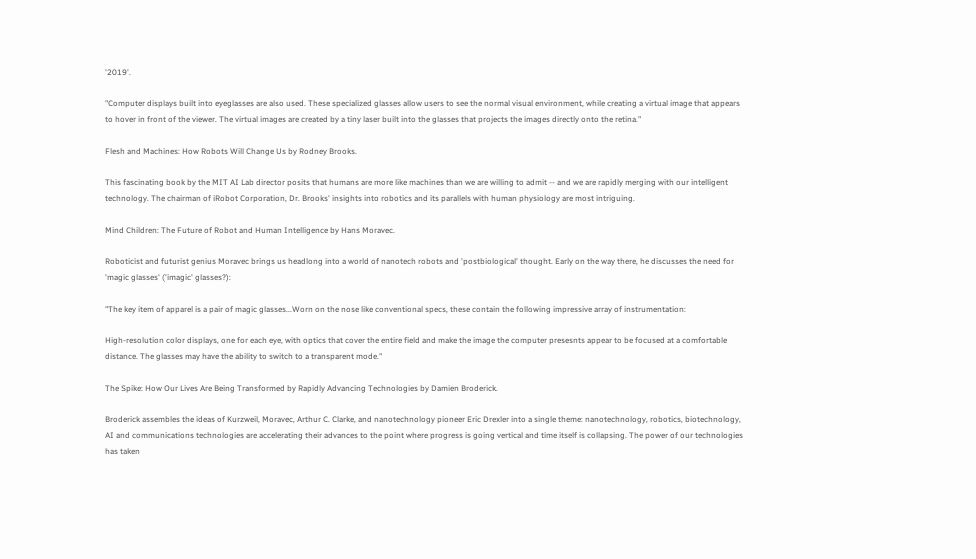'2019'.

"Computer displays built into eyeglasses are also used. These specialized glasses allow users to see the normal visual environment, while creating a virtual image that appears to hover in front of the viewer. The virtual images are created by a tiny laser built into the glasses that projects the images directly onto the retina."

Flesh and Machines: How Robots Will Change Us by Rodney Brooks.

This fascinating book by the MIT AI Lab director posits that humans are more like machines than we are willing to admit -- and we are rapidly merging with our intelligent technology. The chairman of iRobot Corporation, Dr. Brooks' insights into robotics and its parallels with human physiology are most intriguing.

Mind Children: The Future of Robot and Human Intelligence by Hans Moravec.

Roboticist and futurist genius Moravec brings us headlong into a world of nanotech robots and 'postbiological' thought. Early on the way there, he discusses the need for 'magic glasses' ('imagic' glasses?):

"The key item of apparel is a pair of magic glasses...Worn on the nose like conventional specs, these contain the following impressive array of instrumentation:

High-resolution color displays, one for each eye, with optics that cover the entire field and make the image the computer presesnts appear to be focused at a comfortable distance. The glasses may have the ability to switch to a transparent mode."

The Spike: How Our Lives Are Being Transformed by Rapidly Advancing Technologies by Damien Broderick.

Broderick assembles the ideas of Kurzweil, Moravec, Arthur C. Clarke, and nanotechnology pioneer Eric Drexler into a single theme: nanotechnology, robotics, biotechnology, AI and communications technologies are accelerating their advances to the point where progress is going vertical and time itself is collapsing. The power of our technologies has taken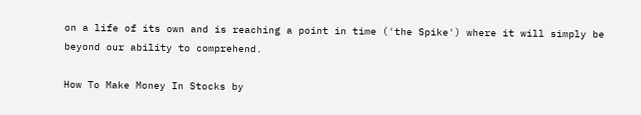on a life of its own and is reaching a point in time ('the Spike') where it will simply be beyond our ability to comprehend.

How To Make Money In Stocks by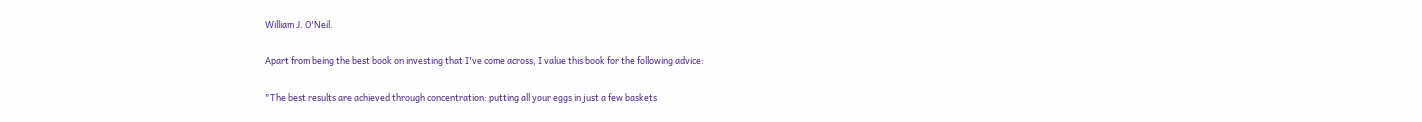William J. O'Neil.

Apart from being the best book on investing that I've come across, I value this book for the following advice:

"The best results are achieved through concentration: putting all your eggs in just a few baskets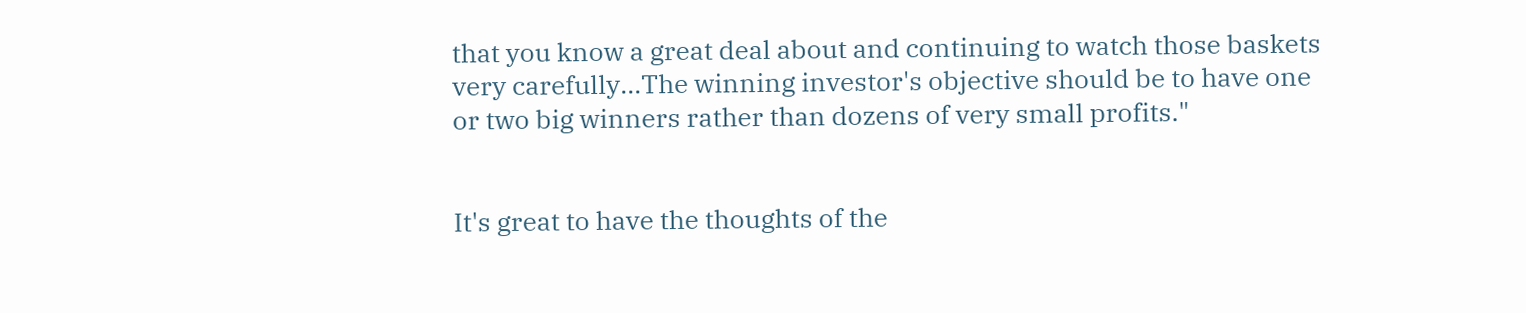that you know a great deal about and continuing to watch those baskets very carefully...The winning investor's objective should be to have one or two big winners rather than dozens of very small profits."


It's great to have the thoughts of the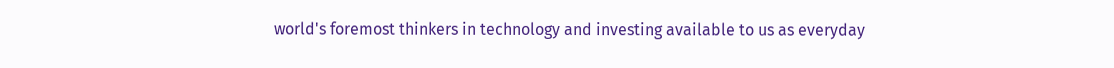world's foremost thinkers in technology and investing available to us as everyday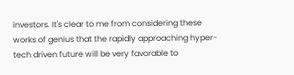investors. It's clear to me from considering these works of genius that the rapidly approaching hyper-tech driven future will be very favorable to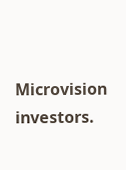Microvision investors.